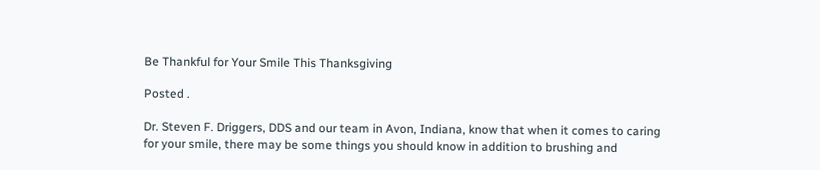Be Thankful for Your Smile This Thanksgiving

Posted .

Dr. Steven F. Driggers, DDS and our team in Avon, Indiana, know that when it comes to caring for your smile, there may be some things you should know in addition to brushing and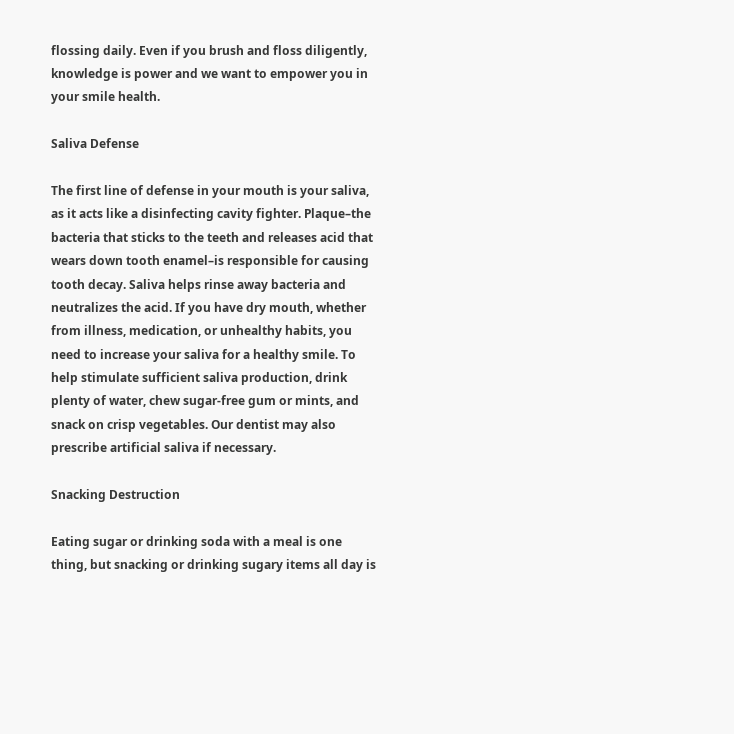flossing daily. Even if you brush and floss diligently, knowledge is power and we want to empower you in your smile health.

Saliva Defense

The first line of defense in your mouth is your saliva, as it acts like a disinfecting cavity fighter. Plaque–the bacteria that sticks to the teeth and releases acid that wears down tooth enamel–is responsible for causing tooth decay. Saliva helps rinse away bacteria and neutralizes the acid. If you have dry mouth, whether from illness, medication, or unhealthy habits, you need to increase your saliva for a healthy smile. To help stimulate sufficient saliva production, drink plenty of water, chew sugar-free gum or mints, and snack on crisp vegetables. Our dentist may also prescribe artificial saliva if necessary.

Snacking Destruction

Eating sugar or drinking soda with a meal is one thing, but snacking or drinking sugary items all day is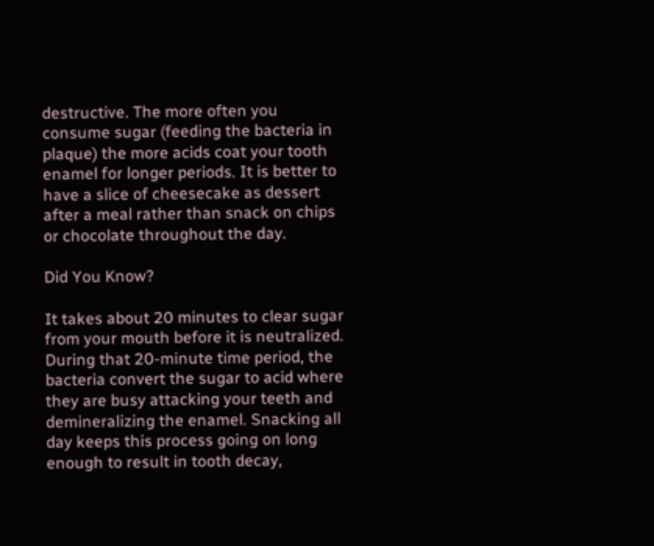destructive. The more often you consume sugar (feeding the bacteria in plaque) the more acids coat your tooth enamel for longer periods. It is better to have a slice of cheesecake as dessert after a meal rather than snack on chips or chocolate throughout the day.

Did You Know?

It takes about 20 minutes to clear sugar from your mouth before it is neutralized. During that 20-minute time period, the bacteria convert the sugar to acid where they are busy attacking your teeth and demineralizing the enamel. Snacking all day keeps this process going on long enough to result in tooth decay,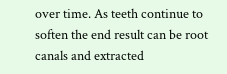over time. As teeth continue to soften the end result can be root canals and extracted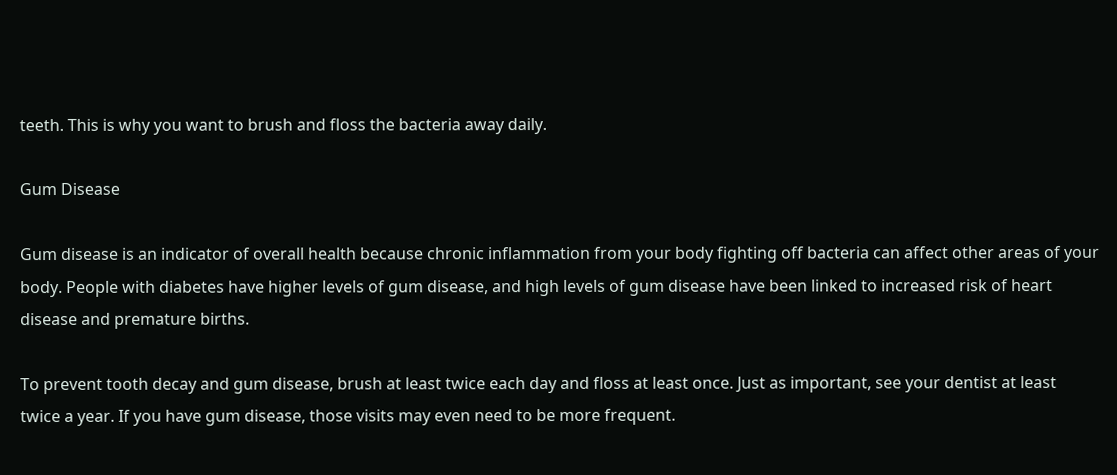teeth. This is why you want to brush and floss the bacteria away daily.

Gum Disease

Gum disease is an indicator of overall health because chronic inflammation from your body fighting off bacteria can affect other areas of your body. People with diabetes have higher levels of gum disease, and high levels of gum disease have been linked to increased risk of heart disease and premature births.

To prevent tooth decay and gum disease, brush at least twice each day and floss at least once. Just as important, see your dentist at least twice a year. If you have gum disease, those visits may even need to be more frequent.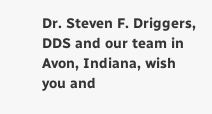Dr. Steven F. Driggers, DDS and our team in Avon, Indiana, wish you and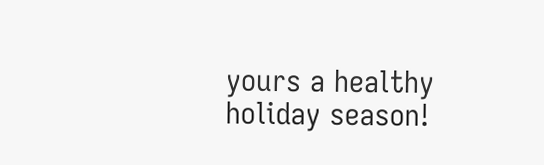yours a healthy holiday season!